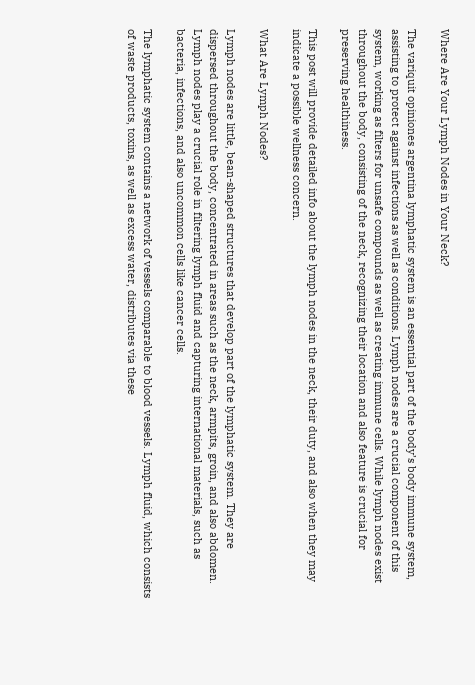Where Are Your Lymph Nodes in Your Neck?

The variquit opiniones argentina lymphatic system is an essential part of the body’s body immune system, assisting to protect against infections as well as conditions. Lymph nodes are a crucial component of this system, working as filters for unsafe compounds as well as creating immune cells. While lymph nodes exist throughout the body, consisting of the neck, recognizing their location and also feature is crucial for preserving healthiness.

This post will provide detailed info about the lymph nodes in the neck, their duty, and also when they may indicate a possible wellness concern.

What Are Lymph Nodes?

Lymph nodes are little, bean-shaped structures that develop part of the lymphatic system. They are dispersed throughout the body, concentrated in areas such as the neck, armpits, groin, and also abdomen. Lymph nodes play a crucial role in filtering lymph fluid and capturing international materials, such as bacteria, infections, and also uncommon cells like cancer cells.

The lymphatic system contains a network of vessels comparable to blood vessels. Lymph fluid, which consists of waste products, toxins, as well as excess water, distributes via these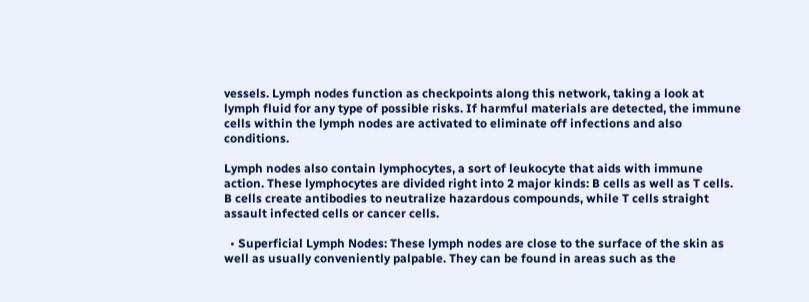vessels. Lymph nodes function as checkpoints along this network, taking a look at lymph fluid for any type of possible risks. If harmful materials are detected, the immune cells within the lymph nodes are activated to eliminate off infections and also conditions.

Lymph nodes also contain lymphocytes, a sort of leukocyte that aids with immune action. These lymphocytes are divided right into 2 major kinds: B cells as well as T cells. B cells create antibodies to neutralize hazardous compounds, while T cells straight assault infected cells or cancer cells.

  • Superficial Lymph Nodes: These lymph nodes are close to the surface of the skin as well as usually conveniently palpable. They can be found in areas such as the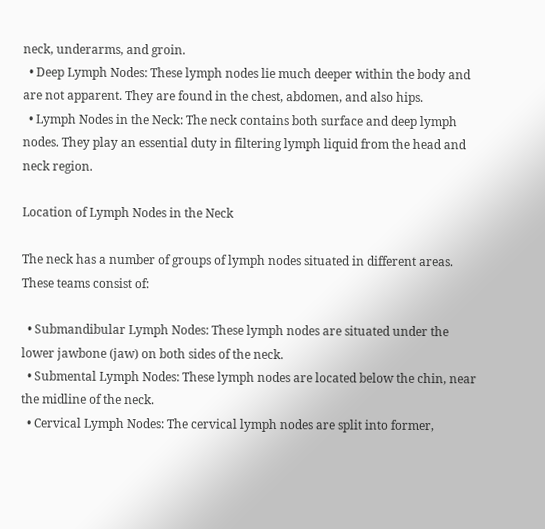neck, underarms, and groin.
  • Deep Lymph Nodes: These lymph nodes lie much deeper within the body and are not apparent. They are found in the chest, abdomen, and also hips.
  • Lymph Nodes in the Neck: The neck contains both surface and deep lymph nodes. They play an essential duty in filtering lymph liquid from the head and neck region.

Location of Lymph Nodes in the Neck

The neck has a number of groups of lymph nodes situated in different areas. These teams consist of:

  • Submandibular Lymph Nodes: These lymph nodes are situated under the lower jawbone (jaw) on both sides of the neck.
  • Submental Lymph Nodes: These lymph nodes are located below the chin, near the midline of the neck.
  • Cervical Lymph Nodes: The cervical lymph nodes are split into former,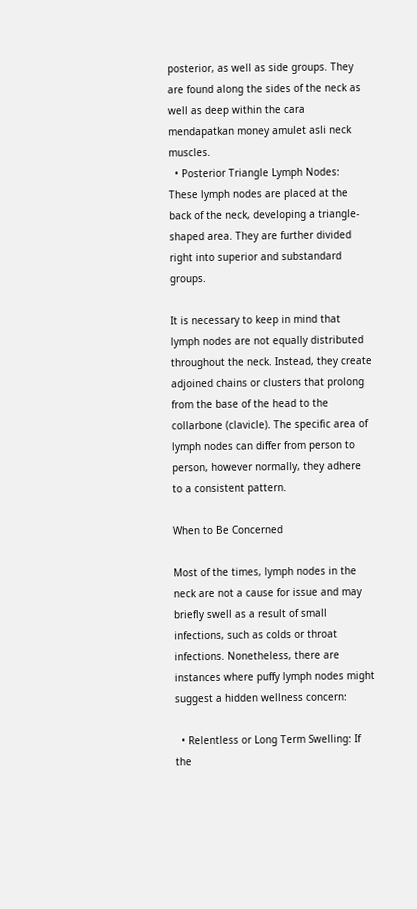posterior, as well as side groups. They are found along the sides of the neck as well as deep within the cara mendapatkan money amulet asli neck muscles.
  • Posterior Triangle Lymph Nodes: These lymph nodes are placed at the back of the neck, developing a triangle-shaped area. They are further divided right into superior and substandard groups.

It is necessary to keep in mind that lymph nodes are not equally distributed throughout the neck. Instead, they create adjoined chains or clusters that prolong from the base of the head to the collarbone (clavicle). The specific area of lymph nodes can differ from person to person, however normally, they adhere to a consistent pattern.

When to Be Concerned

Most of the times, lymph nodes in the neck are not a cause for issue and may briefly swell as a result of small infections, such as colds or throat infections. Nonetheless, there are instances where puffy lymph nodes might suggest a hidden wellness concern:

  • Relentless or Long Term Swelling: If the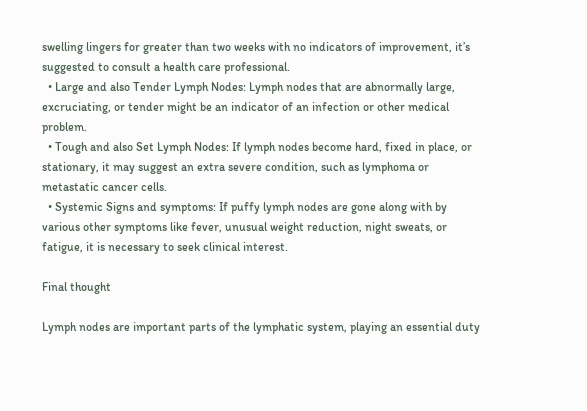swelling lingers for greater than two weeks with no indicators of improvement, it’s suggested to consult a health care professional.
  • Large and also Tender Lymph Nodes: Lymph nodes that are abnormally large, excruciating, or tender might be an indicator of an infection or other medical problem.
  • Tough and also Set Lymph Nodes: If lymph nodes become hard, fixed in place, or stationary, it may suggest an extra severe condition, such as lymphoma or metastatic cancer cells.
  • Systemic Signs and symptoms: If puffy lymph nodes are gone along with by various other symptoms like fever, unusual weight reduction, night sweats, or fatigue, it is necessary to seek clinical interest.

Final thought

Lymph nodes are important parts of the lymphatic system, playing an essential duty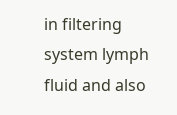in filtering system lymph fluid and also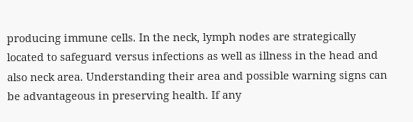producing immune cells. In the neck, lymph nodes are strategically located to safeguard versus infections as well as illness in the head and also neck area. Understanding their area and possible warning signs can be advantageous in preserving health. If any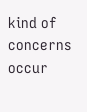kind of concerns occur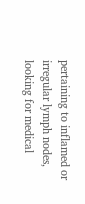pertaining to inflamed or irregular lymph nodes, looking for medical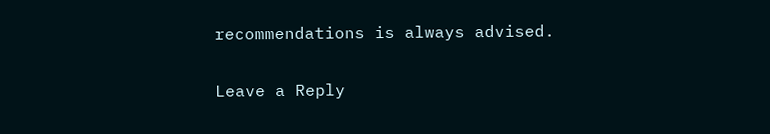recommendations is always advised.

Leave a Reply